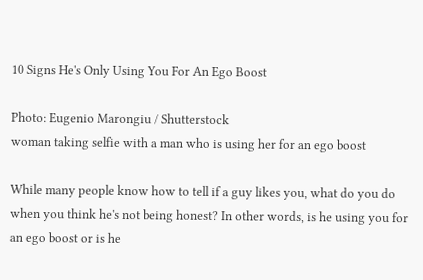10 Signs He's Only Using You For An Ego Boost

Photo: Eugenio Marongiu / Shutterstock
woman taking selfie with a man who is using her for an ego boost

While many people know how to tell if a guy likes you, what do you do when you think he's not being honest? In other words, is he using you for an ego boost or is he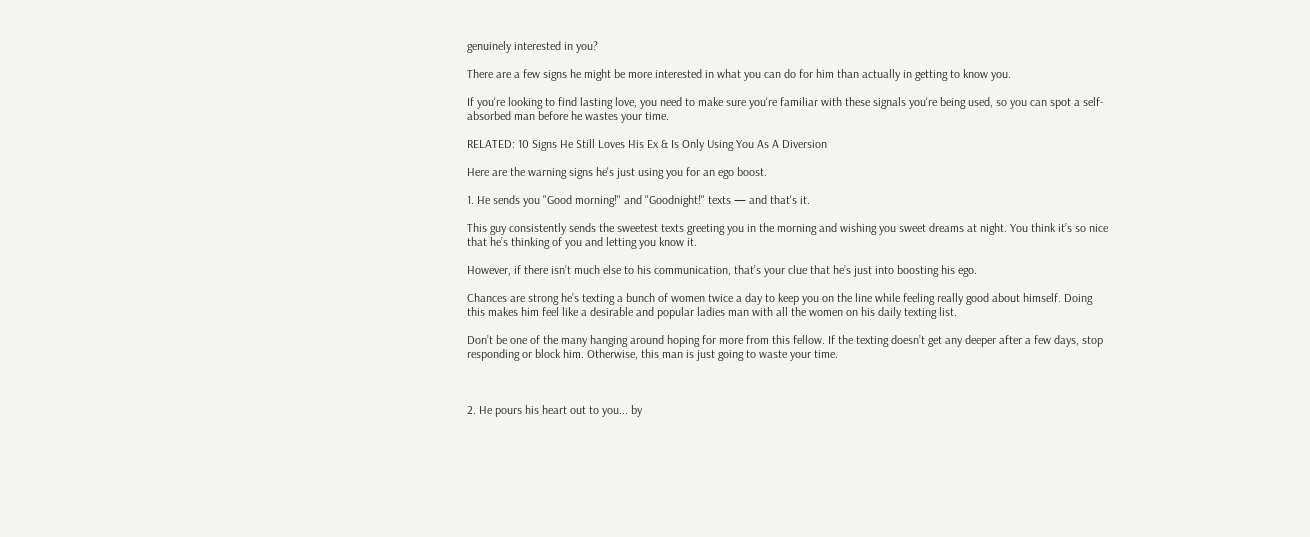genuinely interested in you?

There are a few signs he might be more interested in what you can do for him than actually in getting to know you.

If you're looking to find lasting love, you need to make sure you're familiar with these signals you're being used, so you can spot a self-absorbed man before he wastes your time.

RELATED: 10 Signs He Still Loves His Ex & Is Only Using You As A Diversion

Here are the warning signs he's just using you for an ego boost.

1. He sends you "Good morning!" and "Goodnight!" texts — and that's it.

This guy consistently sends the sweetest texts greeting you in the morning and wishing you sweet dreams at night. You think it’s so nice that he’s thinking of you and letting you know it.

However, if there isn’t much else to his communication, that’s your clue that he’s just into boosting his ego.

Chances are strong he’s texting a bunch of women twice a day to keep you on the line while feeling really good about himself. Doing this makes him feel like a desirable and popular ladies man with all the women on his daily texting list.

Don’t be one of the many hanging around hoping for more from this fellow. If the texting doesn’t get any deeper after a few days, stop responding or block him. Otherwise, this man is just going to waste your time.



2. He pours his heart out to you... by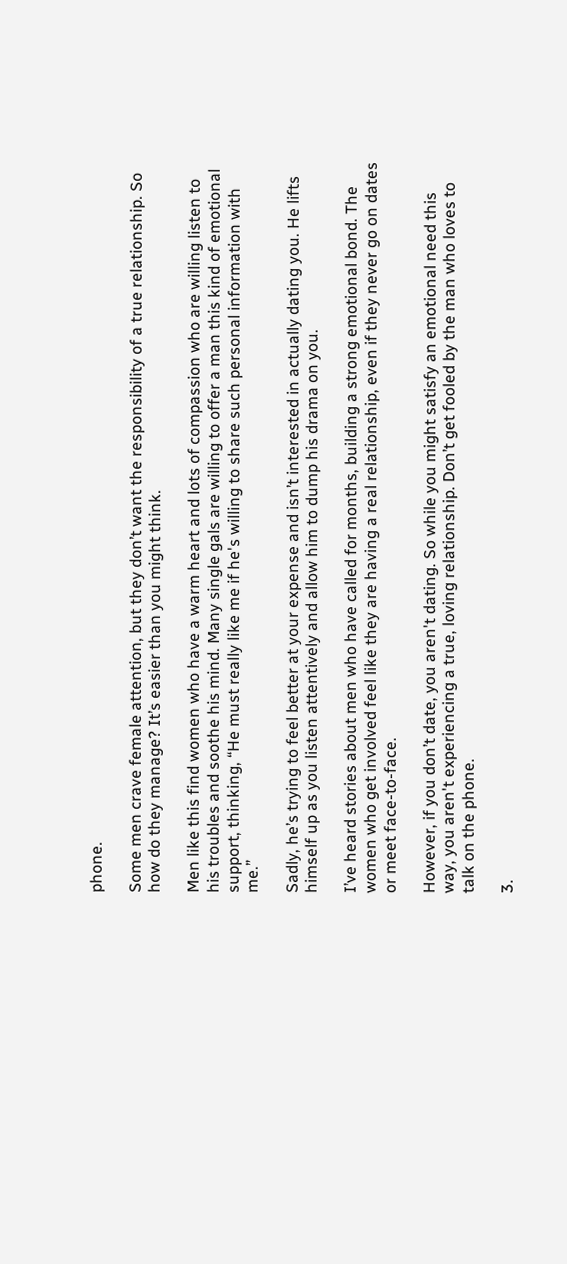phone.

Some men crave female attention, but they don’t want the responsibility of a true relationship. So how do they manage? It’s easier than you might think.

Men like this find women who have a warm heart and lots of compassion who are willing listen to his troubles and soothe his mind. Many single gals are willing to offer a man this kind of emotional support, thinking, “He must really like me if he's willing to share such personal information with me.”

Sadly, he’s trying to feel better at your expense and isn’t interested in actually dating you. He lifts himself up as you listen attentively and allow him to dump his drama on you.

I’ve heard stories about men who have called for months, building a strong emotional bond. The women who get involved feel like they are having a real relationship, even if they never go on dates or meet face-to-face.

However, if you don’t date, you aren't dating. So while you might satisfy an emotional need this way, you aren't experiencing a true, loving relationship. Don’t get fooled by the man who loves to talk on the phone.

3.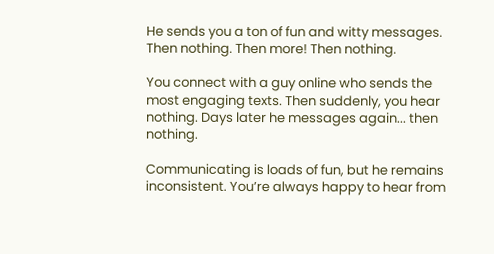He sends you a ton of fun and witty messages. Then nothing. Then more! Then nothing.

You connect with a guy online who sends the most engaging texts. Then suddenly, you hear nothing. Days later he messages again... then nothing.

Communicating is loads of fun, but he remains inconsistent. You’re always happy to hear from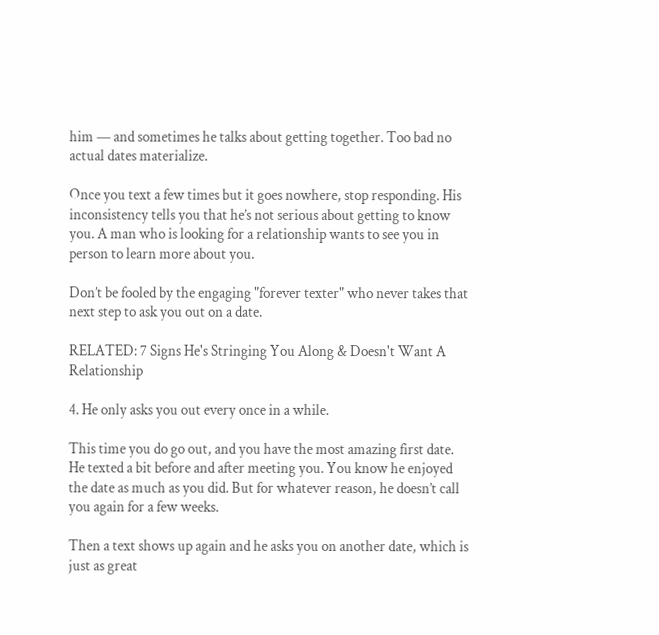him — and sometimes he talks about getting together. Too bad no actual dates materialize.

Once you text a few times but it goes nowhere, stop responding. His inconsistency tells you that he’s not serious about getting to know you. A man who is looking for a relationship wants to see you in person to learn more about you.

Don’t be fooled by the engaging "forever texter" who never takes that next step to ask you out on a date.

RELATED: 7 Signs He's Stringing You Along & Doesn't Want A Relationship

4. He only asks you out every once in a while.

This time you do go out, and you have the most amazing first date. He texted a bit before and after meeting you. You know he enjoyed the date as much as you did. But for whatever reason, he doesn’t call you again for a few weeks.

Then a text shows up again and he asks you on another date, which is just as great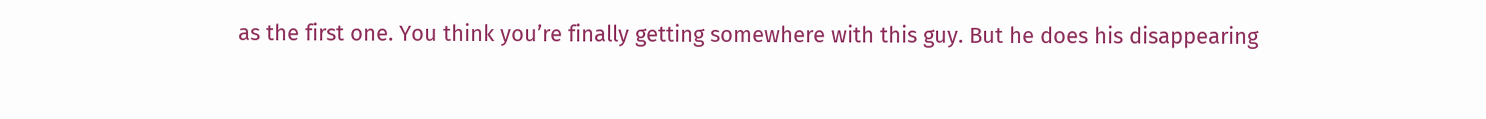as the first one. You think you’re finally getting somewhere with this guy. But he does his disappearing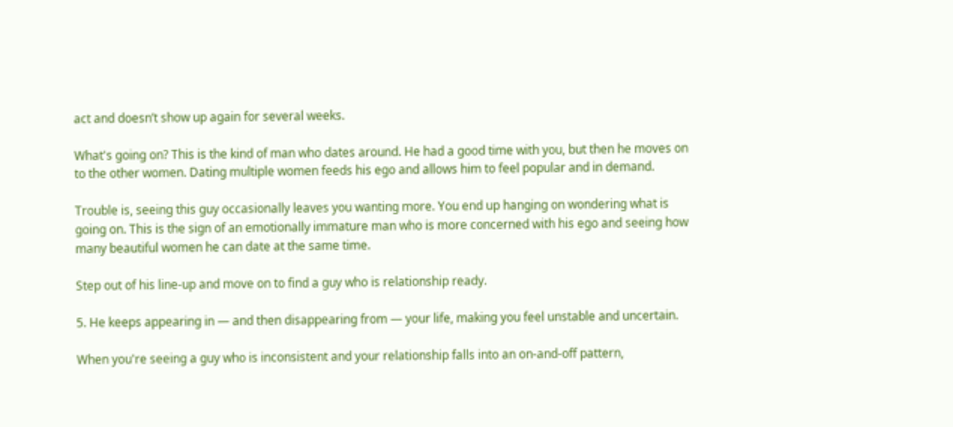act and doesn’t show up again for several weeks.

What's going on? This is the kind of man who dates around. He had a good time with you, but then he moves on to the other women. Dating multiple women feeds his ego and allows him to feel popular and in demand.

Trouble is, seeing this guy occasionally leaves you wanting more. You end up hanging on wondering what is going on. This is the sign of an emotionally immature man who is more concerned with his ego and seeing how many beautiful women he can date at the same time.

Step out of his line-up and move on to find a guy who is relationship ready.

5. He keeps appearing in — and then disappearing from — your life, making you feel unstable and uncertain.

When you're seeing a guy who is inconsistent and your relationship falls into an on-and-off pattern,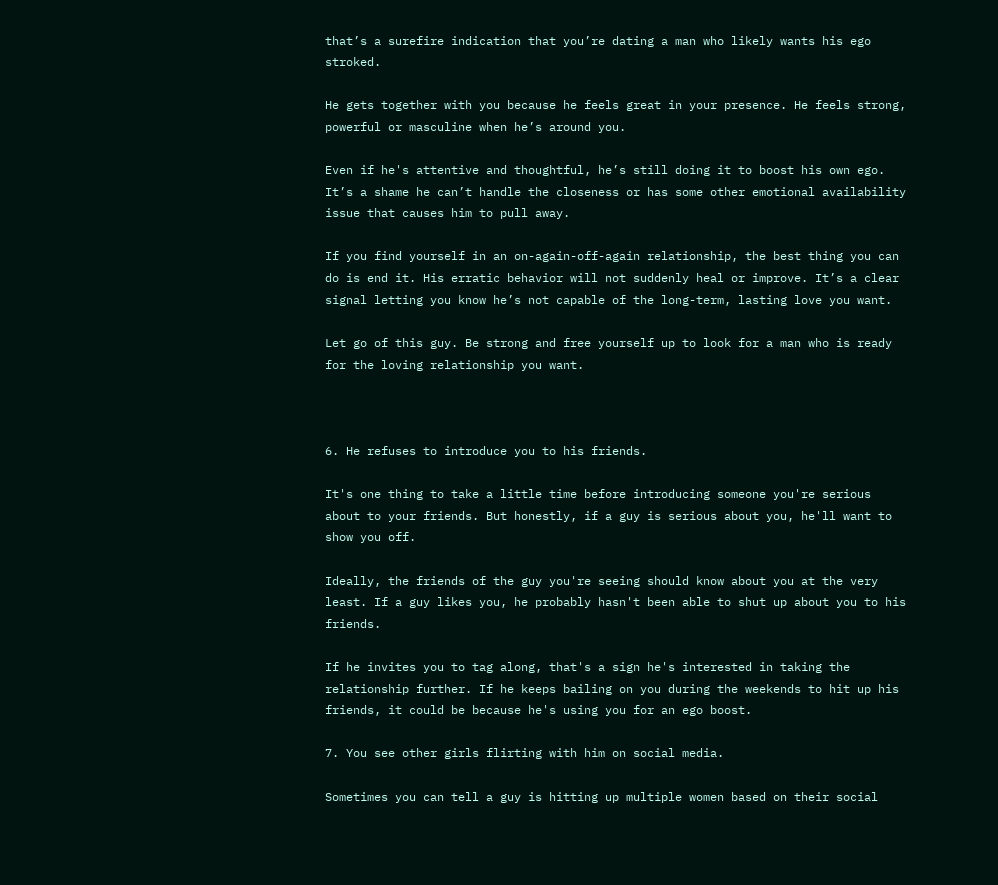that’s a surefire indication that you’re dating a man who likely wants his ego stroked.

He gets together with you because he feels great in your presence. He feels strong, powerful or masculine when he’s around you.

Even if he's attentive and thoughtful, he’s still doing it to boost his own ego. It’s a shame he can’t handle the closeness or has some other emotional availability issue that causes him to pull away.

If you find yourself in an on-again-off-again relationship, the best thing you can do is end it. His erratic behavior will not suddenly heal or improve. It’s a clear signal letting you know he’s not capable of the long-term, lasting love you want.

Let go of this guy. Be strong and free yourself up to look for a man who is ready for the loving relationship you want.



6. He refuses to introduce you to his friends.

It's one thing to take a little time before introducing someone you're serious about to your friends. But honestly, if a guy is serious about you, he'll want to show you off.

Ideally, the friends of the guy you're seeing should know about you at the very least. If a guy likes you, he probably hasn't been able to shut up about you to his friends.

If he invites you to tag along, that's a sign he's interested in taking the relationship further. If he keeps bailing on you during the weekends to hit up his friends, it could be because he's using you for an ego boost.

7. You see other girls flirting with him on social media.

Sometimes you can tell a guy is hitting up multiple women based on their social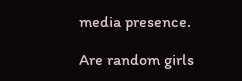media presence.

Are random girls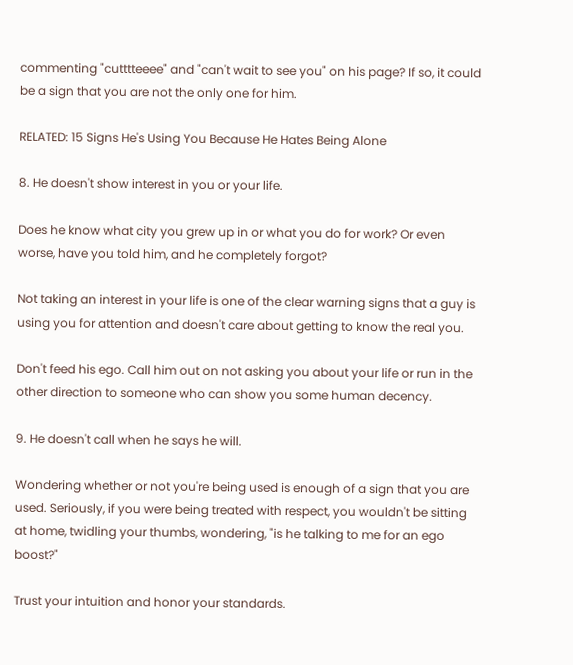commenting "cutttteeee" and "can't wait to see you" on his page? If so, it could be a sign that you are not the only one for him.

RELATED: 15 Signs He's Using You Because He Hates Being Alone

8. He doesn't show interest in you or your life.

Does he know what city you grew up in or what you do for work? Or even worse, have you told him, and he completely forgot?

Not taking an interest in your life is one of the clear warning signs that a guy is using you for attention and doesn't care about getting to know the real you.

Don't feed his ego. Call him out on not asking you about your life or run in the other direction to someone who can show you some human decency.

9. He doesn't call when he says he will.

Wondering whether or not you're being used is enough of a sign that you are used. Seriously, if you were being treated with respect, you wouldn't be sitting at home, twidling your thumbs, wondering, "is he talking to me for an ego boost?"

Trust your intuition and honor your standards.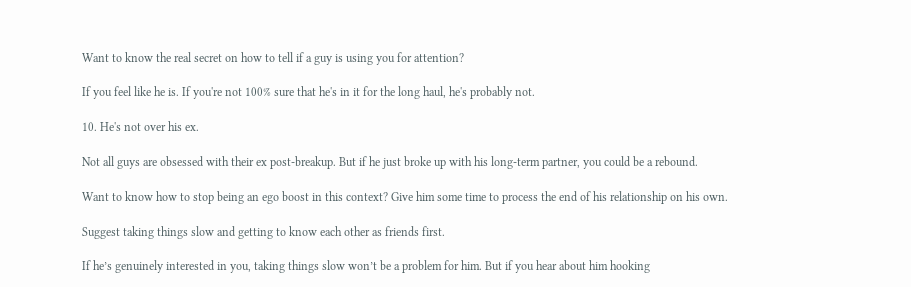Want to know the real secret on how to tell if a guy is using you for attention?

If you feel like he is. If you're not 100% sure that he's in it for the long haul, he's probably not.

10. He's not over his ex.

Not all guys are obsessed with their ex post-breakup. But if he just broke up with his long-term partner, you could be a rebound.

Want to know how to stop being an ego boost in this context? Give him some time to process the end of his relationship on his own.

Suggest taking things slow and getting to know each other as friends first.

If he’s genuinely interested in you, taking things slow won’t be a problem for him. But if you hear about him hooking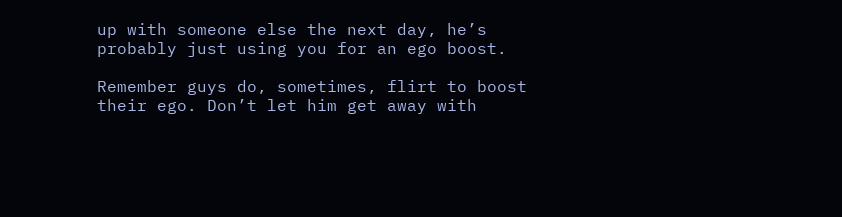up with someone else the next day, he’s probably just using you for an ego boost.

Remember guys do, sometimes, flirt to boost their ego. Don’t let him get away with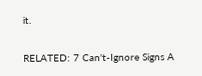it.

RELATED: 7 Can't-Ignore Signs A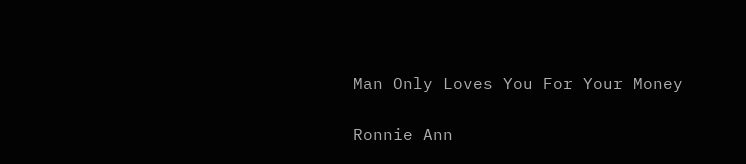Man Only Loves You For Your Money

Ronnie Ann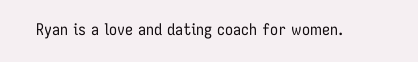Ryan is a love and dating coach for women.